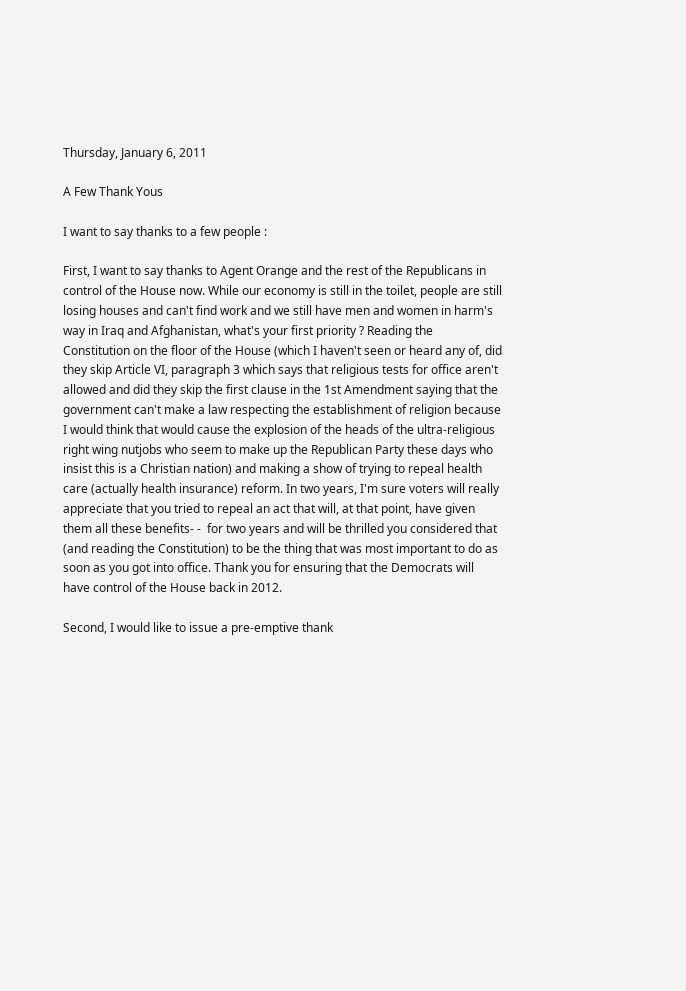Thursday, January 6, 2011

A Few Thank Yous

I want to say thanks to a few people :

First, I want to say thanks to Agent Orange and the rest of the Republicans in control of the House now. While our economy is still in the toilet, people are still losing houses and can't find work and we still have men and women in harm's way in Iraq and Afghanistan, what's your first priority ? Reading the Constitution on the floor of the House (which I haven't seen or heard any of, did they skip Article VI, paragraph 3 which says that religious tests for office aren't allowed and did they skip the first clause in the 1st Amendment saying that the government can't make a law respecting the establishment of religion because I would think that would cause the explosion of the heads of the ultra-religious right wing nutjobs who seem to make up the Republican Party these days who insist this is a Christian nation) and making a show of trying to repeal health care (actually health insurance) reform. In two years, I'm sure voters will really appreciate that you tried to repeal an act that will, at that point, have given them all these benefits- -  for two years and will be thrilled you considered that (and reading the Constitution) to be the thing that was most important to do as soon as you got into office. Thank you for ensuring that the Democrats will have control of the House back in 2012.

Second, I would like to issue a pre-emptive thank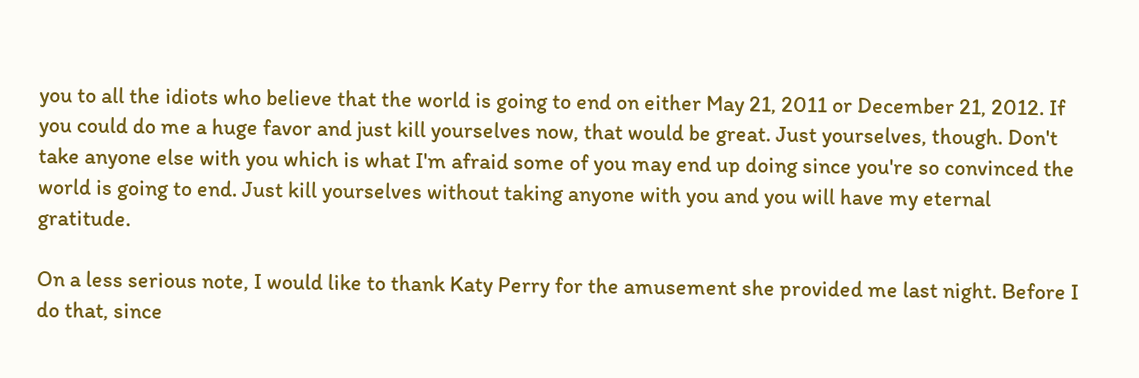you to all the idiots who believe that the world is going to end on either May 21, 2011 or December 21, 2012. If you could do me a huge favor and just kill yourselves now, that would be great. Just yourselves, though. Don't take anyone else with you which is what I'm afraid some of you may end up doing since you're so convinced the world is going to end. Just kill yourselves without taking anyone with you and you will have my eternal gratitude.

On a less serious note, I would like to thank Katy Perry for the amusement she provided me last night. Before I do that, since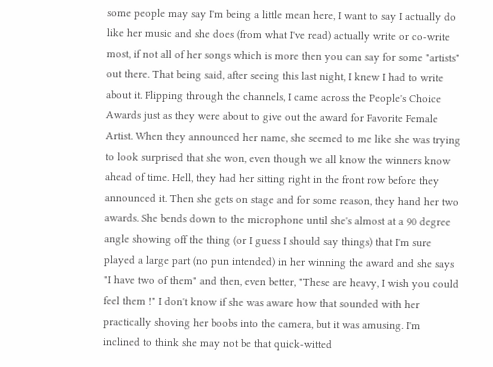some people may say I'm being a little mean here, I want to say I actually do like her music and she does (from what I've read) actually write or co-write most, if not all of her songs which is more then you can say for some "artists" out there. That being said, after seeing this last night, I knew I had to write about it. Flipping through the channels, I came across the People's Choice Awards just as they were about to give out the award for Favorite Female Artist. When they announced her name, she seemed to me like she was trying to look surprised that she won, even though we all know the winners know ahead of time. Hell, they had her sitting right in the front row before they announced it. Then she gets on stage and for some reason, they hand her two awards. She bends down to the microphone until she's almost at a 90 degree angle showing off the thing (or I guess I should say things) that I'm sure played a large part (no pun intended) in her winning the award and she says "I have two of them" and then, even better, "These are heavy, I wish you could feel them !" I don't know if she was aware how that sounded with her practically shoving her boobs into the camera, but it was amusing. I'm inclined to think she may not be that quick-witted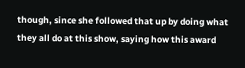though, since she followed that up by doing what they all do at this show, saying how this award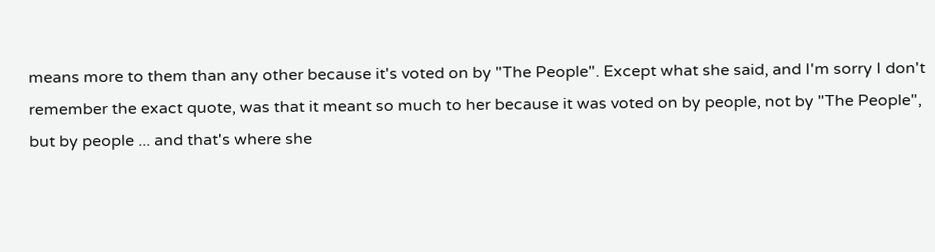means more to them than any other because it's voted on by "The People". Except what she said, and I'm sorry I don't remember the exact quote, was that it meant so much to her because it was voted on by people, not by "The People", but by people ... and that's where she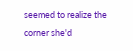seemed to realize the corner she'd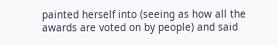painted herself into (seeing as how all the awards are voted on by people) and said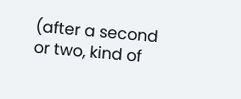(after a second or two, kind of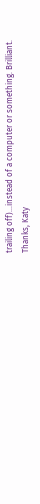trailing off)...instead of a computer or something. Brilliant. Thanks, Katy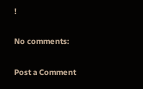!

No comments:

Post a Comment